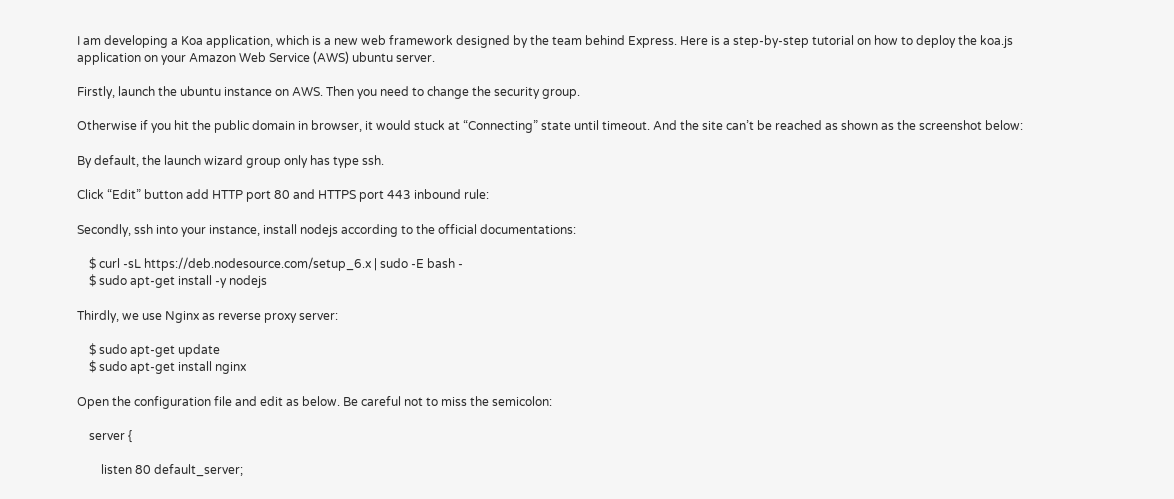I am developing a Koa application, which is a new web framework designed by the team behind Express. Here is a step-by-step tutorial on how to deploy the koa.js application on your Amazon Web Service (AWS) ubuntu server.

Firstly, launch the ubuntu instance on AWS. Then you need to change the security group.

Otherwise if you hit the public domain in browser, it would stuck at “Connecting” state until timeout. And the site can’t be reached as shown as the screenshot below:

By default, the launch wizard group only has type ssh.

Click “Edit” button add HTTP port 80 and HTTPS port 443 inbound rule:

Secondly, ssh into your instance, install nodejs according to the official documentations:

    $ curl -sL https://deb.nodesource.com/setup_6.x | sudo -E bash -
    $ sudo apt-get install -y nodejs

Thirdly, we use Nginx as reverse proxy server:

    $ sudo apt-get update
    $ sudo apt-get install nginx

Open the configuration file and edit as below. Be careful not to miss the semicolon:

    server {

        listen 80 default_server;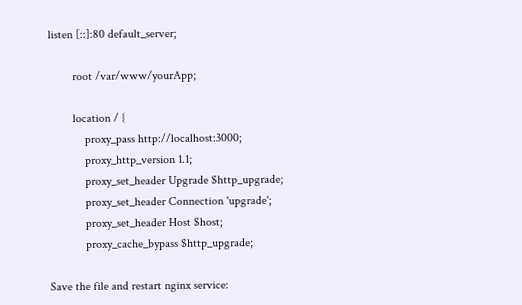listen [::]:80 default_server;

        root /var/www/yourApp;

        location / {
            proxy_pass http://localhost:3000;
            proxy_http_version 1.1;
            proxy_set_header Upgrade $http_upgrade;
            proxy_set_header Connection 'upgrade';
            proxy_set_header Host $host;
            proxy_cache_bypass $http_upgrade;

Save the file and restart nginx service: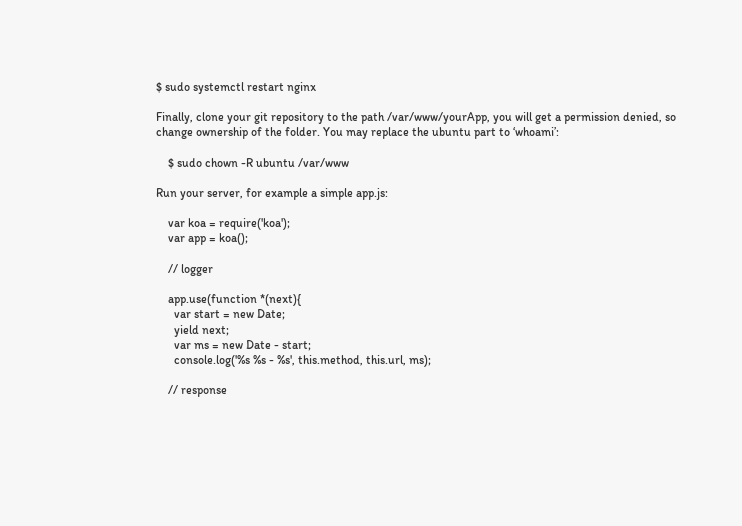$ sudo systemctl restart nginx

Finally, clone your git repository to the path /var/www/yourApp, you will get a permission denied, so change ownership of the folder. You may replace the ubuntu part to ‘whoami’:

    $ sudo chown -R ubuntu /var/www

Run your server, for example a simple app.js:

    var koa = require('koa');
    var app = koa();

    // logger

    app.use(function *(next){
      var start = new Date;
      yield next;
      var ms = new Date - start;
      console.log('%s %s - %s', this.method, this.url, ms);

    // response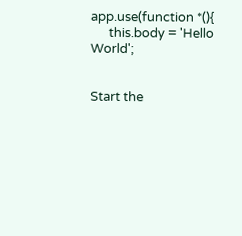app.use(function *(){
      this.body = 'Hello World';


Start the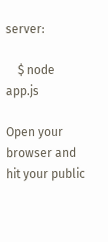server:

    $ node app.js

Open your browser and hit your public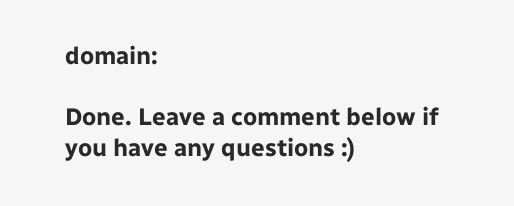domain:

Done. Leave a comment below if you have any questions :)